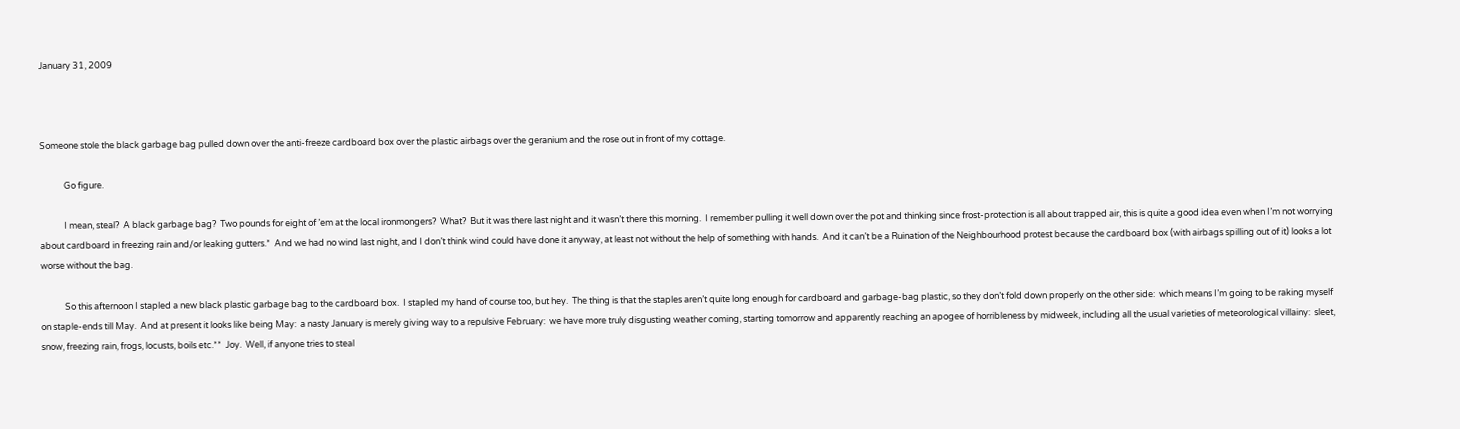January 31, 2009



Someone stole the black garbage bag pulled down over the anti-freeze cardboard box over the plastic airbags over the geranium and the rose out in front of my cottage.

            Go figure.

            I mean, steal?  A black garbage bag?  Two pounds for eight of ’em at the local ironmongers?  What?  But it was there last night and it wasn’t there this morning.  I remember pulling it well down over the pot and thinking since frost-protection is all about trapped air, this is quite a good idea even when I’m not worrying about cardboard in freezing rain and/or leaking gutters.*  And we had no wind last night, and I don’t think wind could have done it anyway, at least not without the help of something with hands.  And it can’t be a Ruination of the Neighbourhood protest because the cardboard box (with airbags spilling out of it) looks a lot worse without the bag.

            So this afternoon I stapled a new black plastic garbage bag to the cardboard box.  I stapled my hand of course too, but hey.  The thing is that the staples aren’t quite long enough for cardboard and garbage-bag plastic, so they don’t fold down properly on the other side:  which means I’m going to be raking myself on staple-ends till May.  And at present it looks like being May:  a nasty January is merely giving way to a repulsive February:  we have more truly disgusting weather coming, starting tomorrow and apparently reaching an apogee of horribleness by midweek, including all the usual varieties of meteorological villainy:  sleet, snow, freezing rain, frogs, locusts, boils etc.**  Joy.  Well, if anyone tries to steal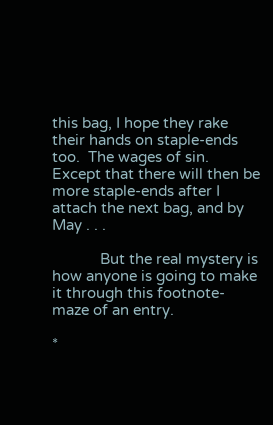this bag, I hope they rake their hands on staple-ends too.  The wages of sin.  Except that there will then be more staple-ends after I attach the next bag, and by May . . .

            But the real mystery is how anyone is going to make it through this footnote-maze of an entry.

*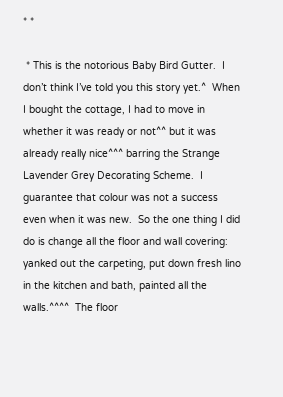* *

 * This is the notorious Baby Bird Gutter.  I don’t think I’ve told you this story yet.^  When I bought the cottage, I had to move in whether it was ready or not^^ but it was already really nice^^^ barring the Strange Lavender Grey Decorating Scheme.  I guarantee that colour was not a success even when it was new.  So the one thing I did do is change all the floor and wall covering:  yanked out the carpeting, put down fresh lino in the kitchen and bath, painted all the walls.^^^^  The floor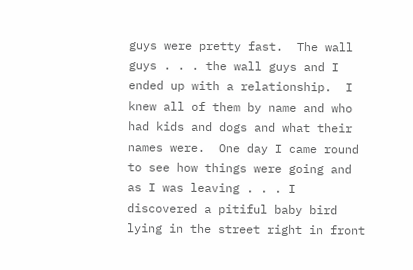guys were pretty fast.  The wall guys . . . the wall guys and I ended up with a relationship.  I knew all of them by name and who had kids and dogs and what their names were.  One day I came round to see how things were going and as I was leaving . . . I discovered a pitiful baby bird lying in the street right in front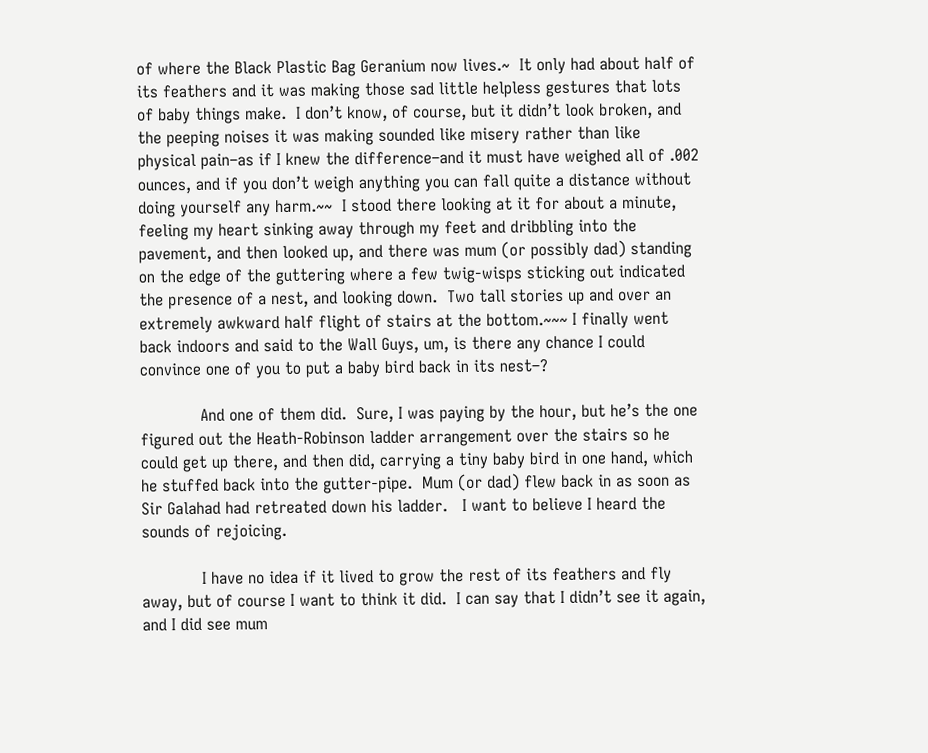of where the Black Plastic Bag Geranium now lives.~  It only had about half of its feathers and it was making those sad little helpless gestures that lots of baby things make.  I don’t know, of course, but it didn’t look broken, and the peeping noises it was making sounded like misery rather than like physical pain–as if I knew the difference–and it must have weighed all of .002 ounces, and if you don’t weigh anything you can fall quite a distance without doing yourself any harm.~~  I stood there looking at it for about a minute, feeling my heart sinking away through my feet and dribbling into the pavement, and then looked up, and there was mum (or possibly dad) standing on the edge of the guttering where a few twig-wisps sticking out indicated the presence of a nest, and looking down.  Two tall stories up and over an extremely awkward half flight of stairs at the bottom.~~~ I finally went back indoors and said to the Wall Guys, um, is there any chance I could convince one of you to put a baby bird back in its nest–?

            And one of them did.  Sure, I was paying by the hour, but he’s the one figured out the Heath-Robinson ladder arrangement over the stairs so he could get up there, and then did, carrying a tiny baby bird in one hand, which he stuffed back into the gutter-pipe.  Mum (or dad) flew back in as soon as Sir Galahad had retreated down his ladder.   I want to believe I heard the sounds of rejoicing.

            I have no idea if it lived to grow the rest of its feathers and fly away, but of course I want to think it did.  I can say that I didn’t see it again, and I did see mum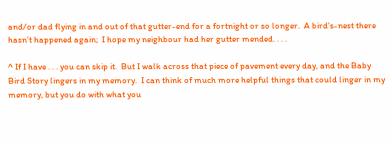and/or dad flying in and out of that gutter-end for a fortnight or so longer.  A bird’s-nest there hasn’t happened again;  I hope my neighbour had her gutter mended. . . .

^ If I have . . . you can skip it.  But I walk across that piece of pavement every day, and the Baby Bird Story lingers in my memory.  I can think of much more helpful things that could linger in my memory, but you do with what you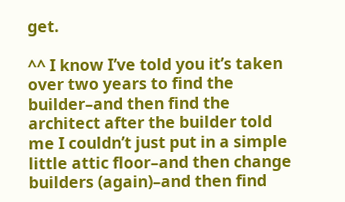get.

^^ I know I’ve told you it’s taken over two years to find the builder–and then find the architect after the builder told me I couldn’t just put in a simple little attic floor–and then change builders (again)–and then find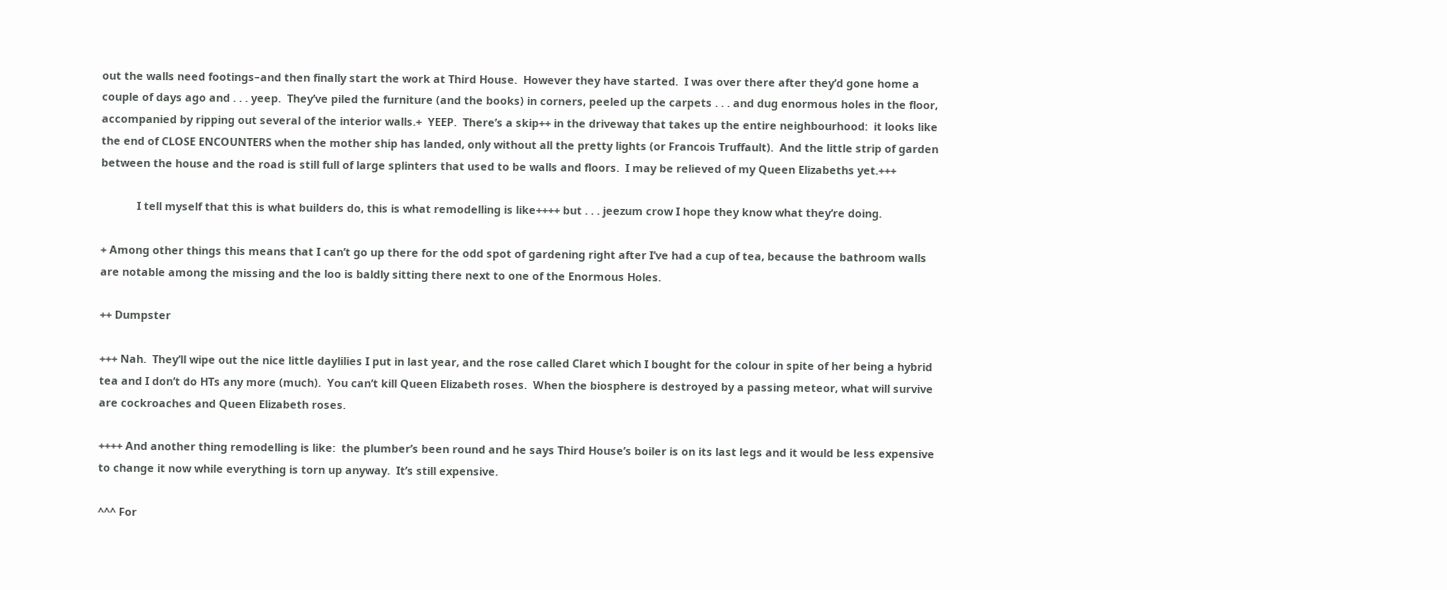out the walls need footings–and then finally start the work at Third House.  However they have started.  I was over there after they’d gone home a couple of days ago and . . . yeep.  They’ve piled the furniture (and the books) in corners, peeled up the carpets . . . and dug enormous holes in the floor, accompanied by ripping out several of the interior walls.+  YEEP.  There’s a skip++ in the driveway that takes up the entire neighbourhood:  it looks like the end of CLOSE ENCOUNTERS when the mother ship has landed, only without all the pretty lights (or Francois Truffault).  And the little strip of garden between the house and the road is still full of large splinters that used to be walls and floors.  I may be relieved of my Queen Elizabeths yet.+++

            I tell myself that this is what builders do, this is what remodelling is like++++ but . . . jeezum crow I hope they know what they’re doing.

+ Among other things this means that I can’t go up there for the odd spot of gardening right after I’ve had a cup of tea, because the bathroom walls are notable among the missing and the loo is baldly sitting there next to one of the Enormous Holes.

++ Dumpster

+++ Nah.  They’ll wipe out the nice little daylilies I put in last year, and the rose called Claret which I bought for the colour in spite of her being a hybrid tea and I don’t do HTs any more (much).  You can’t kill Queen Elizabeth roses.  When the biosphere is destroyed by a passing meteor, what will survive are cockroaches and Queen Elizabeth roses.

++++ And another thing remodelling is like:  the plumber’s been round and he says Third House’s boiler is on its last legs and it would be less expensive to change it now while everything is torn up anyway.  It’s still expensive.

^^^ For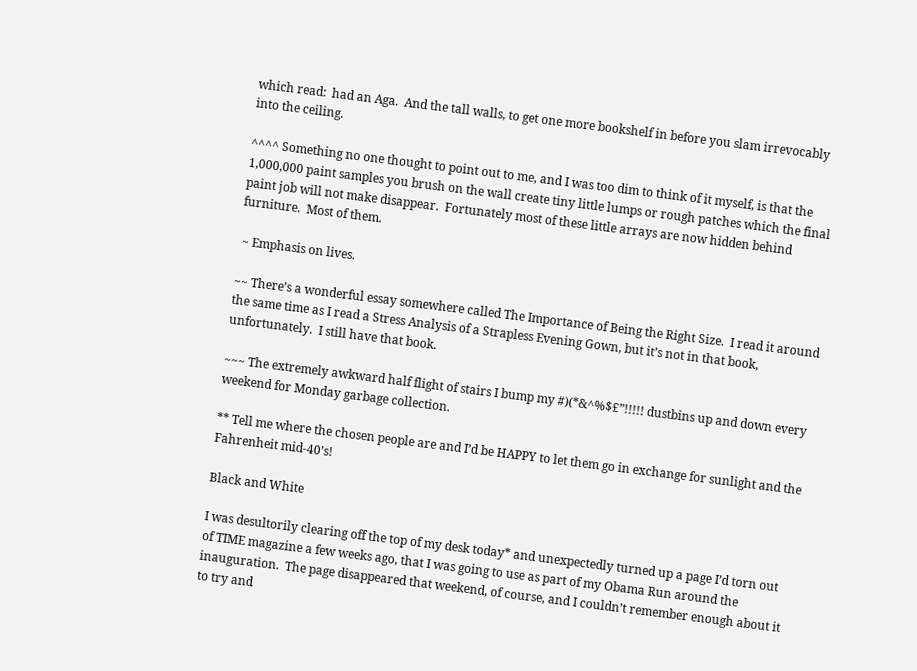which read:  had an Aga.  And the tall walls, to get one more bookshelf in before you slam irrevocably into the ceiling.

^^^^ Something no one thought to point out to me, and I was too dim to think of it myself, is that the 1,000,000 paint samples you brush on the wall create tiny little lumps or rough patches which the final paint job will not make disappear.  Fortunately most of these little arrays are now hidden behind furniture.  Most of them.

 ~ Emphasis on lives.

~~ There’s a wonderful essay somewhere called The Importance of Being the Right Size.  I read it around the same time as I read a Stress Analysis of a Strapless Evening Gown, but it’s not in that book, unfortunately.  I still have that book.

~~~ The extremely awkward half flight of stairs I bump my #)(*&^%$£”!!!!! dustbins up and down every weekend for Monday garbage collection.

** Tell me where the chosen people are and I’d be HAPPY to let them go in exchange for sunlight and the Fahrenheit mid-40’s!

Black and White

I was desultorily clearing off the top of my desk today* and unexpectedly turned up a page I’d torn out of TIME magazine a few weeks ago, that I was going to use as part of my Obama Run around the inauguration.  The page disappeared that weekend, of course, and I couldn’t remember enough about it to try and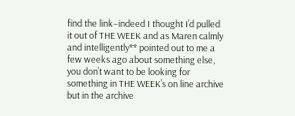find the link–indeed I thought I’d pulled it out of THE WEEK and as Maren calmly and intelligently** pointed out to me a few weeks ago about something else, you don’t want to be looking for something in THE WEEK’s on line archive but in the archive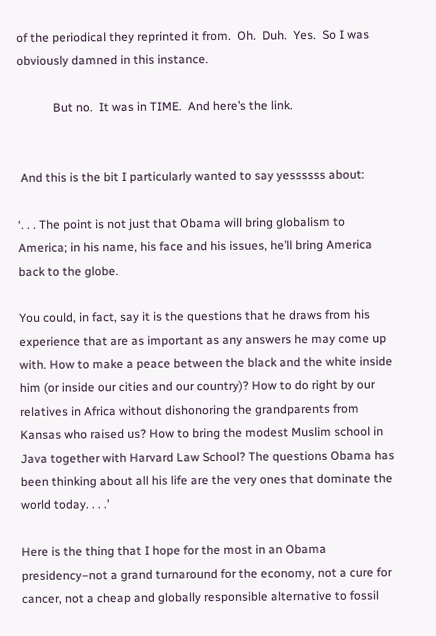of the periodical they reprinted it from.  Oh.  Duh.  Yes.  So I was obviously damned in this instance.

            But no.  It was in TIME.  And here’s the link.


 And this is the bit I particularly wanted to say yessssss about:

‘. . . The point is not just that Obama will bring globalism to America; in his name, his face and his issues, he’ll bring America back to the globe.

You could, in fact, say it is the questions that he draws from his experience that are as important as any answers he may come up with. How to make a peace between the black and the white inside him (or inside our cities and our country)? How to do right by our relatives in Africa without dishonoring the grandparents from Kansas who raised us? How to bring the modest Muslim school in Java together with Harvard Law School? The questions Obama has been thinking about all his life are the very ones that dominate the world today. . . .’

Here is the thing that I hope for the most in an Obama presidency–not a grand turnaround for the economy, not a cure for cancer, not a cheap and globally responsible alternative to fossil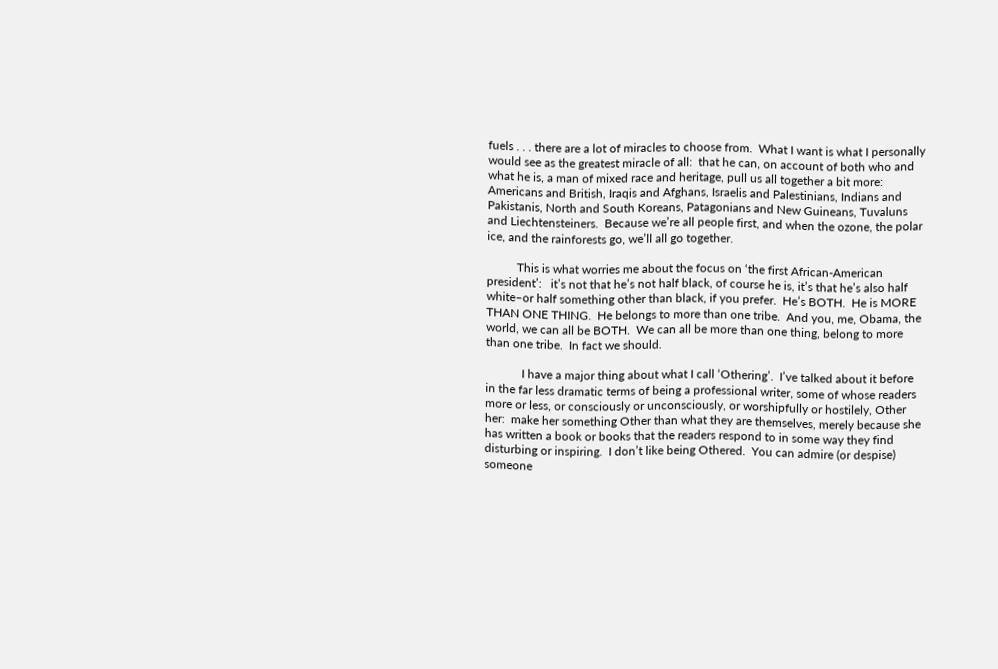fuels . . . there are a lot of miracles to choose from.  What I want is what I personally would see as the greatest miracle of all:  that he can, on account of both who and what he is, a man of mixed race and heritage, pull us all together a bit more:  Americans and British, Iraqis and Afghans, Israelis and Palestinians, Indians and Pakistanis, North and South Koreans, Patagonians and New Guineans, Tuvaluns and Liechtensteiners.  Because we’re all people first, and when the ozone, the polar ice, and the rainforests go, we’ll all go together.

          This is what worries me about the focus on ‘the first African-American president’:   it’s not that he’s not half black, of course he is, it’s that he’s also half white–or half something other than black, if you prefer.  He’s BOTH.  He is MORE THAN ONE THING.  He belongs to more than one tribe.  And you, me, Obama, the world, we can all be BOTH.  We can all be more than one thing, belong to more than one tribe.  In fact we should.

            I have a major thing about what I call ‘Othering’.  I’ve talked about it before in the far less dramatic terms of being a professional writer, some of whose readers more or less, or consciously or unconsciously, or worshipfully or hostilely, Other her:  make her something Other than what they are themselves, merely because she has written a book or books that the readers respond to in some way they find disturbing or inspiring.  I don’t like being Othered.  You can admire (or despise) someone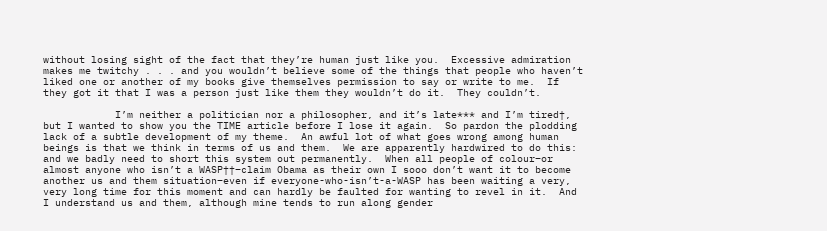without losing sight of the fact that they’re human just like you.  Excessive admiration makes me twitchy . . . and you wouldn’t believe some of the things that people who haven’t liked one or another of my books give themselves permission to say or write to me.  If they got it that I was a person just like them they wouldn’t do it.  They couldn’t.

            I’m neither a politician nor a philosopher, and it’s late*** and I’m tired†, but I wanted to show you the TIME article before I lose it again.  So pardon the plodding lack of a subtle development of my theme.  An awful lot of what goes wrong among human beings is that we think in terms of us and them.  We are apparently hardwired to do this:  and we badly need to short this system out permanently.  When all people of colour–or almost anyone who isn’t a WASP††–claim Obama as their own I sooo don’t want it to become another us and them situation–even if everyone-who-isn’t-a-WASP has been waiting a very, very long time for this moment and can hardly be faulted for wanting to revel in it.  And I understand us and them, although mine tends to run along gender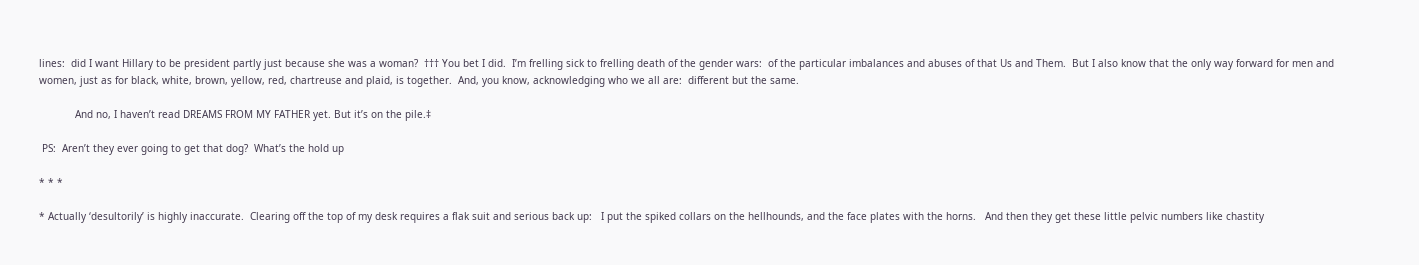lines:  did I want Hillary to be president partly just because she was a woman?  ††† You bet I did.  I’m frelling sick to frelling death of the gender wars:  of the particular imbalances and abuses of that Us and Them.  But I also know that the only way forward for men and women, just as for black, white, brown, yellow, red, chartreuse and plaid, is together.  And, you know, acknowledging who we all are:  different but the same.

            And no, I haven’t read DREAMS FROM MY FATHER yet. But it’s on the pile.‡

 PS:  Aren’t they ever going to get that dog?  What’s the hold up

* * *

* Actually ‘desultorily’ is highly inaccurate.  Clearing off the top of my desk requires a flak suit and serious back up:   I put the spiked collars on the hellhounds, and the face plates with the horns.   And then they get these little pelvic numbers like chastity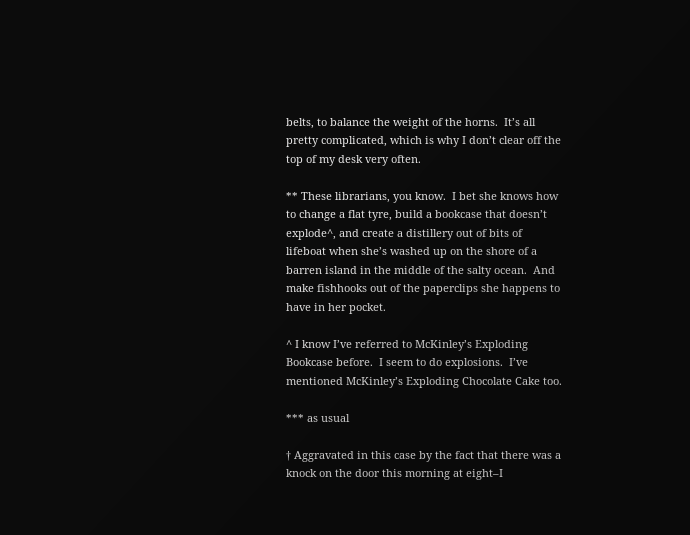belts, to balance the weight of the horns.  It’s all pretty complicated, which is why I don’t clear off the top of my desk very often.

** These librarians, you know.  I bet she knows how to change a flat tyre, build a bookcase that doesn’t explode^, and create a distillery out of bits of lifeboat when she’s washed up on the shore of a barren island in the middle of the salty ocean.  And make fishhooks out of the paperclips she happens to have in her pocket.

^ I know I’ve referred to McKinley’s Exploding Bookcase before.  I seem to do explosions.  I’ve mentioned McKinley’s Exploding Chocolate Cake too.

*** as usual

† Aggravated in this case by the fact that there was a knock on the door this morning at eight–I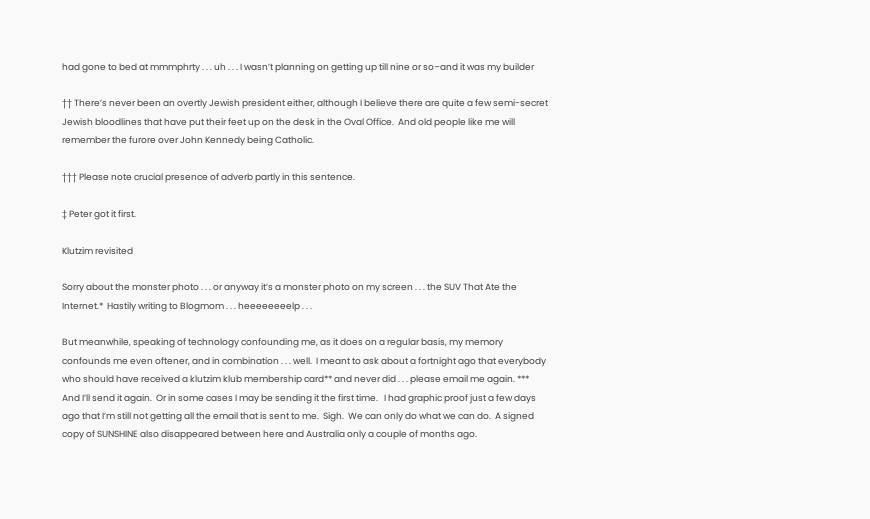had gone to bed at mmmphrty . . . uh . . . I wasn’t planning on getting up till nine or so–and it was my builder

†† There’s never been an overtly Jewish president either, although I believe there are quite a few semi-secret Jewish bloodlines that have put their feet up on the desk in the Oval Office.  And old people like me will remember the furore over John Kennedy being Catholic.

††† Please note crucial presence of adverb partly in this sentence.

‡ Peter got it first.

Klutzim revisited

Sorry about the monster photo . . . or anyway it’s a monster photo on my screen . . . the SUV That Ate the Internet.*  Hastily writing to Blogmom . . . heeeeeeeelp . . .

But meanwhile, speaking of technology confounding me, as it does on a regular basis, my memory confounds me even oftener, and in combination . . . well.  I meant to ask about a fortnight ago that everybody who should have received a klutzim klub membership card** and never did . . . please email me again. ***  And I’ll send it again.  Or in some cases I may be sending it the first time.   I had graphic proof just a few days ago that I’m still not getting all the email that is sent to me.  Sigh.  We can only do what we can do.  A signed copy of SUNSHINE also disappeared between here and Australia only a couple of months ago.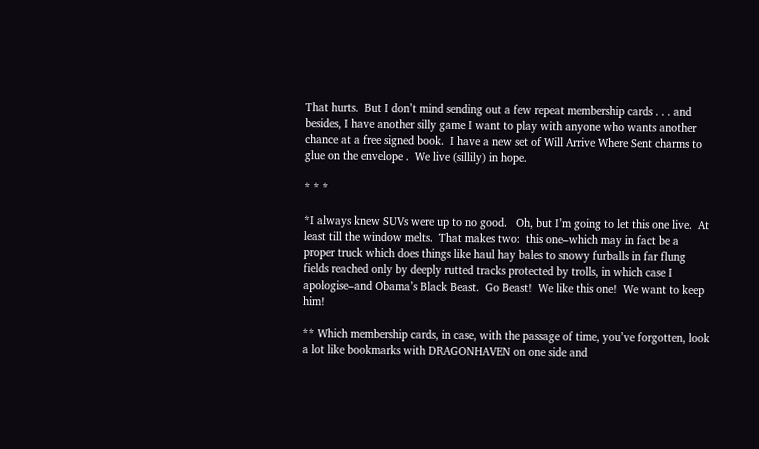That hurts.  But I don’t mind sending out a few repeat membership cards . . . and besides, I have another silly game I want to play with anyone who wants another chance at a free signed book.  I have a new set of Will Arrive Where Sent charms to glue on the envelope .  We live (sillily) in hope.

* * *

*I always knew SUVs were up to no good.   Oh, but I’m going to let this one live.  At least till the window melts.  That makes two:  this one–which may in fact be a proper truck which does things like haul hay bales to snowy furballs in far flung fields reached only by deeply rutted tracks protected by trolls, in which case I apologise–and Obama’s Black Beast.  Go Beast!  We like this one!  We want to keep him!

** Which membership cards, in case, with the passage of time, you’ve forgotten, look a lot like bookmarks with DRAGONHAVEN on one side and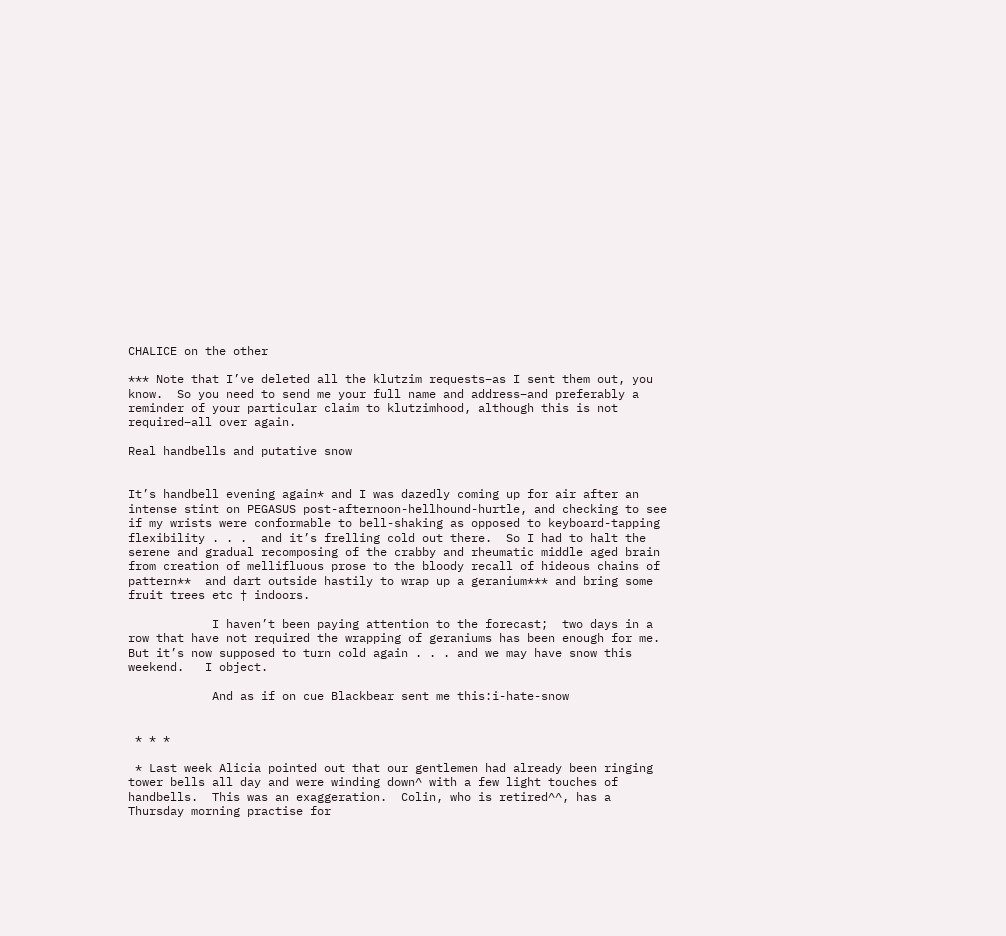CHALICE on the other

*** Note that I’ve deleted all the klutzim requests–as I sent them out, you know.  So you need to send me your full name and address–and preferably a reminder of your particular claim to klutzimhood, although this is not required–all over again.

Real handbells and putative snow


It’s handbell evening again* and I was dazedly coming up for air after an intense stint on PEGASUS post-afternoon-hellhound-hurtle, and checking to see if my wrists were conformable to bell-shaking as opposed to keyboard-tapping flexibility . . .  and it’s frelling cold out there.  So I had to halt the serene and gradual recomposing of the crabby and rheumatic middle aged brain from creation of mellifluous prose to the bloody recall of hideous chains of pattern**  and dart outside hastily to wrap up a geranium*** and bring some fruit trees etc † indoors.

            I haven’t been paying attention to the forecast;  two days in a row that have not required the wrapping of geraniums has been enough for me.  But it’s now supposed to turn cold again . . . and we may have snow this weekend.   I object.

            And as if on cue Blackbear sent me this:i-hate-snow


 * * *

 * Last week Alicia pointed out that our gentlemen had already been ringing tower bells all day and were winding down^ with a few light touches of handbells.  This was an exaggeration.  Colin, who is retired^^, has a Thursday morning practise for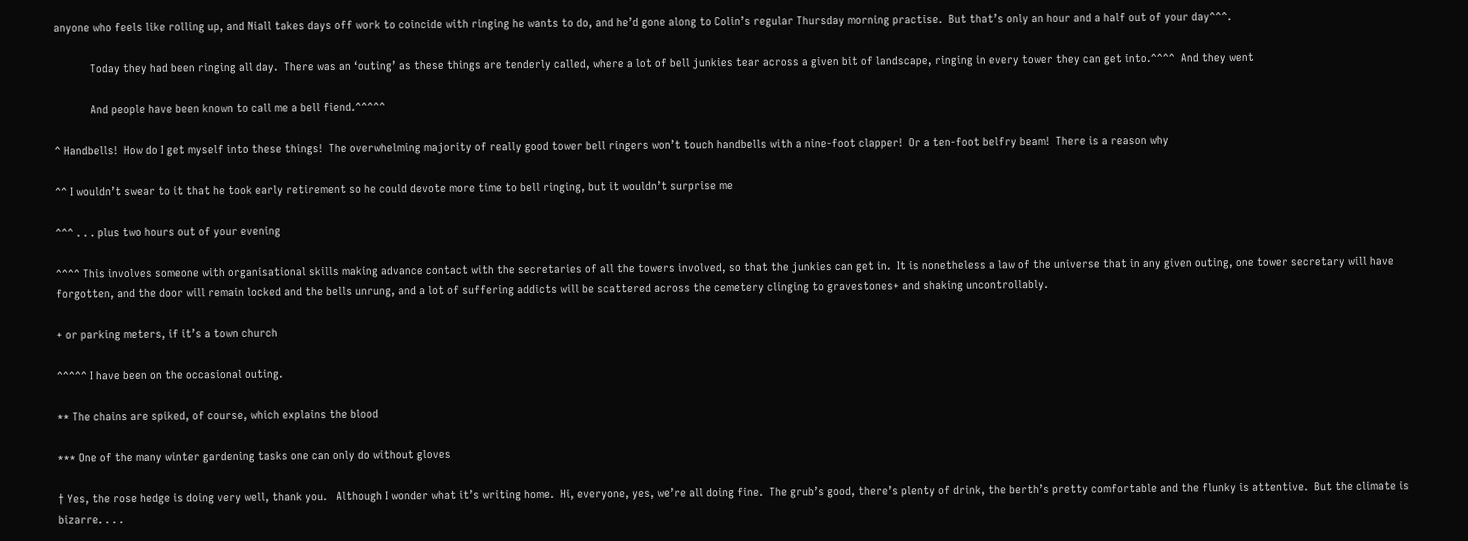anyone who feels like rolling up, and Niall takes days off work to coincide with ringing he wants to do, and he’d gone along to Colin’s regular Thursday morning practise.  But that’s only an hour and a half out of your day^^^.

            Today they had been ringing all day.  There was an ‘outing’ as these things are tenderly called, where a lot of bell junkies tear across a given bit of landscape, ringing in every tower they can get into.^^^^  And they went

            And people have been known to call me a bell fiend.^^^^^

^ Handbells!  How do I get myself into these things!  The overwhelming majority of really good tower bell ringers won’t touch handbells with a nine-foot clapper!  Or a ten-foot belfry beam!  There is a reason why

^^ I wouldn’t swear to it that he took early retirement so he could devote more time to bell ringing, but it wouldn’t surprise me

^^^ . . . plus two hours out of your evening

^^^^ This involves someone with organisational skills making advance contact with the secretaries of all the towers involved, so that the junkies can get in.  It is nonetheless a law of the universe that in any given outing, one tower secretary will have forgotten, and the door will remain locked and the bells unrung, and a lot of suffering addicts will be scattered across the cemetery clinging to gravestones+ and shaking uncontrollably.

+ or parking meters, if it’s a town church

^^^^^ I have been on the occasional outing.

** The chains are spiked, of course, which explains the blood

*** One of the many winter gardening tasks one can only do without gloves

† Yes, the rose hedge is doing very well, thank you.   Although I wonder what it’s writing home.  Hi, everyone, yes, we’re all doing fine.  The grub’s good, there’s plenty of drink, the berth’s pretty comfortable and the flunky is attentive.  But the climate is bizarre. . . .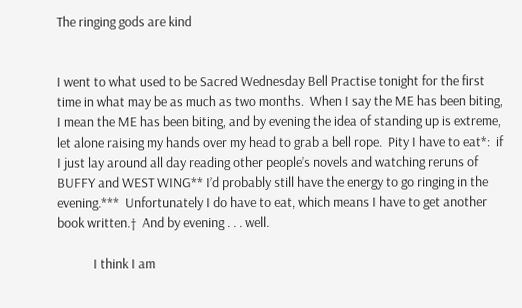The ringing gods are kind


I went to what used to be Sacred Wednesday Bell Practise tonight for the first time in what may be as much as two months.  When I say the ME has been biting, I mean the ME has been biting, and by evening the idea of standing up is extreme, let alone raising my hands over my head to grab a bell rope.  Pity I have to eat*:  if I just lay around all day reading other people’s novels and watching reruns of BUFFY and WEST WING** I’d probably still have the energy to go ringing in the evening.***  Unfortunately I do have to eat, which means I have to get another book written.†  And by evening . . . well.

            I think I am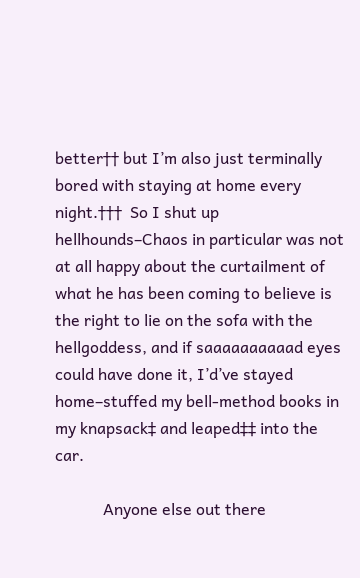better†† but I’m also just terminally bored with staying at home every night.†††  So I shut up hellhounds–Chaos in particular was not at all happy about the curtailment of what he has been coming to believe is the right to lie on the sofa with the hellgoddess, and if saaaaaaaaaad eyes could have done it, I’d’ve stayed home–stuffed my bell-method books in my knapsack‡ and leaped‡‡ into the car.

            Anyone else out there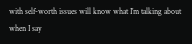with self-worth issues will know what I’m talking about when I say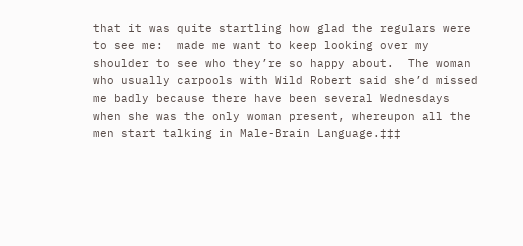that it was quite startling how glad the regulars were to see me:  made me want to keep looking over my shoulder to see who they’re so happy about.  The woman who usually carpools with Wild Robert said she’d missed me badly because there have been several Wednesdays when she was the only woman present, whereupon all the men start talking in Male-Brain Language.‡‡‡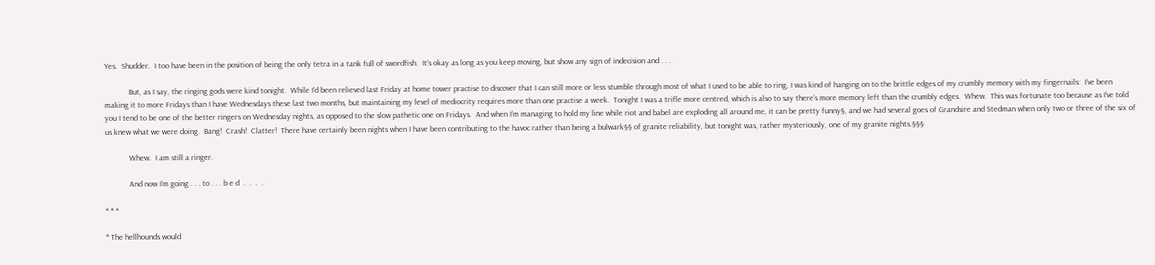Yes.  Shudder.  I too have been in the position of being the only tetra in a tank full of swordfish.  It’s okay as long as you keep moving, but show any sign of indecision and . . .

            But, as I say, the ringing gods were kind tonight.  While I’d been relieved last Friday at home tower practise to discover that I can still more or less stumble through most of what I used to be able to ring, I was kind of hanging on to the brittle edges of my crumbly memory with my fingernails:  I’ve been making it to more Fridays than I have Wednesdays these last two months, but maintaining my level of mediocrity requires more than one practise a week.  Tonight I was a trifle more centred, which is also to say there’s more memory left than the crumbly edges.  Whew.  This was fortunate too because as I’ve told you I tend to be one of the better ringers on Wednesday nights, as opposed to the slow pathetic one on Fridays.  And when I’m managing to hold my line while riot and babel are exploding all around me, it can be pretty funny§, and we had several goes of Grandsire and Stedman when only two or three of the six of us knew what we were doing.  Bang!  Crash!  Clatter!  There have certainly been nights when I have been contributing to the havoc rather than being a bulwark§§ of granite reliability, but tonight was, rather mysteriously, one of my granite nights.§§§

            Whew.  I am still a ringer.

            And now I’m going . . . to . . . b e d  .  .  .  .

* * *

* The hellhounds would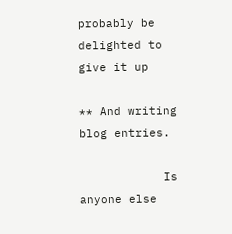probably be delighted to give it up

** And writing blog entries.

            Is anyone else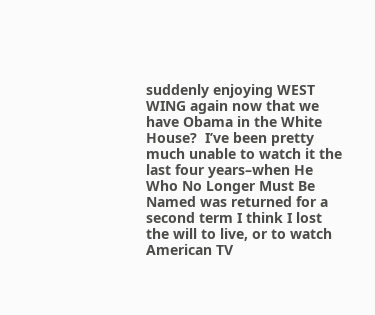suddenly enjoying WEST WING again now that we have Obama in the White House?  I’ve been pretty much unable to watch it the last four years–when He Who No Longer Must Be Named was returned for a second term I think I lost the will to live, or to watch American TV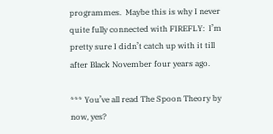programmes.  Maybe this is why I never quite fully connected with FIREFLY:  I’m pretty sure I didn’t catch up with it till after Black November four years ago.

*** You’ve all read The Spoon Theory by now, yes?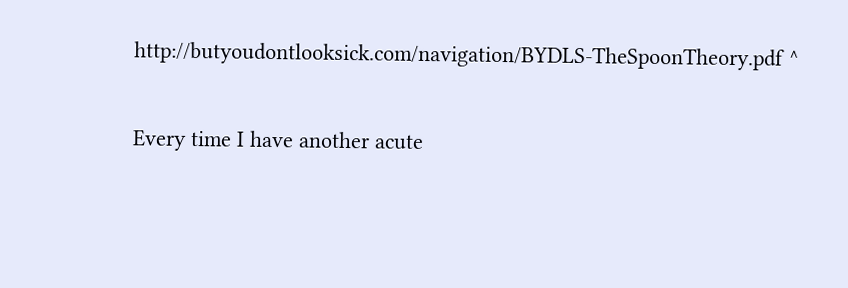http://butyoudontlooksick.com/navigation/BYDLS-TheSpoonTheory.pdf ^

Every time I have another acute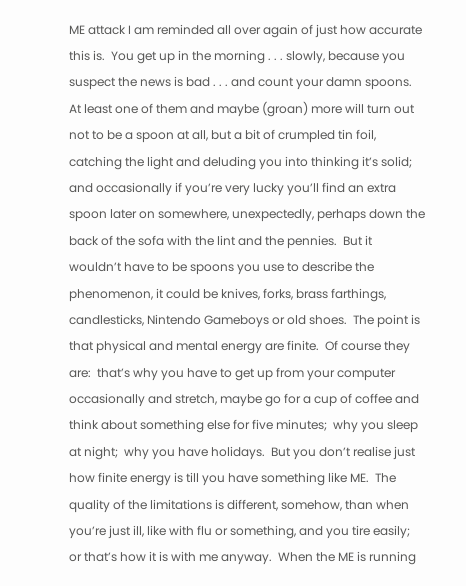ME attack I am reminded all over again of just how accurate this is.  You get up in the morning . . . slowly, because you suspect the news is bad . . . and count your damn spoons.  At least one of them and maybe (groan) more will turn out not to be a spoon at all, but a bit of crumpled tin foil, catching the light and deluding you into thinking it’s solid;  and occasionally if you’re very lucky you’ll find an extra spoon later on somewhere, unexpectedly, perhaps down the back of the sofa with the lint and the pennies.  But it wouldn’t have to be spoons you use to describe the phenomenon, it could be knives, forks, brass farthings, candlesticks, Nintendo Gameboys or old shoes.  The point is that physical and mental energy are finite.  Of course they are:  that’s why you have to get up from your computer occasionally and stretch, maybe go for a cup of coffee and think about something else for five minutes;  why you sleep at night;  why you have holidays.  But you don’t realise just how finite energy is till you have something like ME.  The quality of the limitations is different, somehow, than when you’re just ill, like with flu or something, and you tire easily;  or that’s how it is with me anyway.  When the ME is running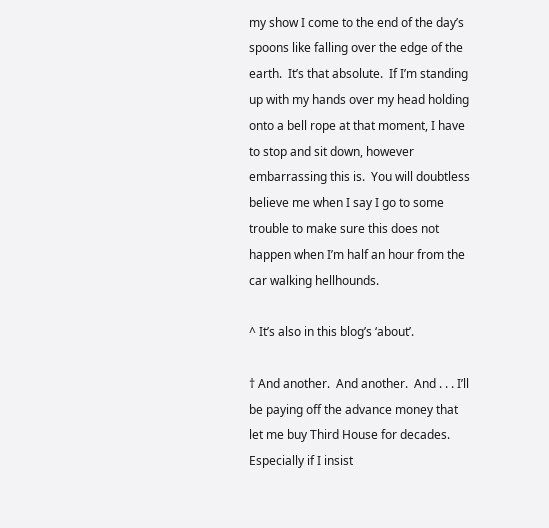my show I come to the end of the day’s spoons like falling over the edge of the earth.  It’s that absolute.  If I’m standing up with my hands over my head holding onto a bell rope at that moment, I have to stop and sit down, however embarrassing this is.  You will doubtless believe me when I say I go to some trouble to make sure this does not happen when I’m half an hour from the car walking hellhounds.

^ It’s also in this blog’s ‘about’.

† And another.  And another.  And . . . I’ll be paying off the advance money that let me buy Third House for decades.  Especially if I insist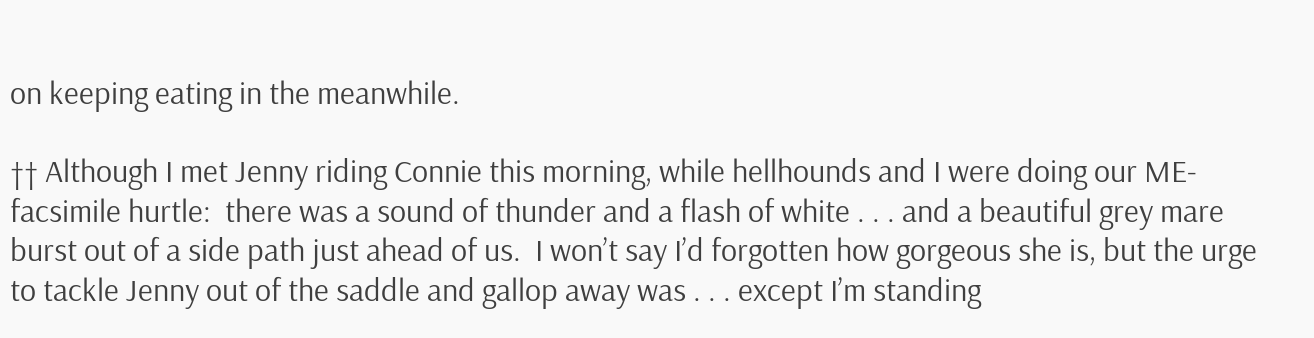on keeping eating in the meanwhile.

†† Although I met Jenny riding Connie this morning, while hellhounds and I were doing our ME-facsimile hurtle:  there was a sound of thunder and a flash of white . . . and a beautiful grey mare burst out of a side path just ahead of us.  I won’t say I’d forgotten how gorgeous she is, but the urge to tackle Jenny out of the saddle and gallop away was . . . except I’m standing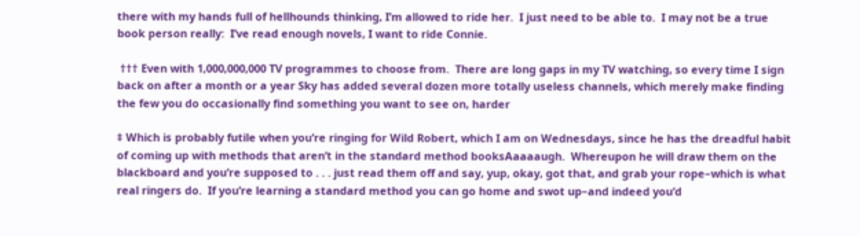there with my hands full of hellhounds thinking, I’m allowed to ride her.  I just need to be able to.  I may not be a true book person really:  I’ve read enough novels, I want to ride Connie.

 ††† Even with 1,000,000,000 TV programmes to choose from.  There are long gaps in my TV watching, so every time I sign back on after a month or a year Sky has added several dozen more totally useless channels, which merely make finding the few you do occasionally find something you want to see on, harder

‡ Which is probably futile when you’re ringing for Wild Robert, which I am on Wednesdays, since he has the dreadful habit of coming up with methods that aren’t in the standard method booksAaaaaugh.  Whereupon he will draw them on the blackboard and you’re supposed to . . . just read them off and say, yup, okay, got that, and grab your rope–which is what real ringers do.  If you’re learning a standard method you can go home and swot up–and indeed you’d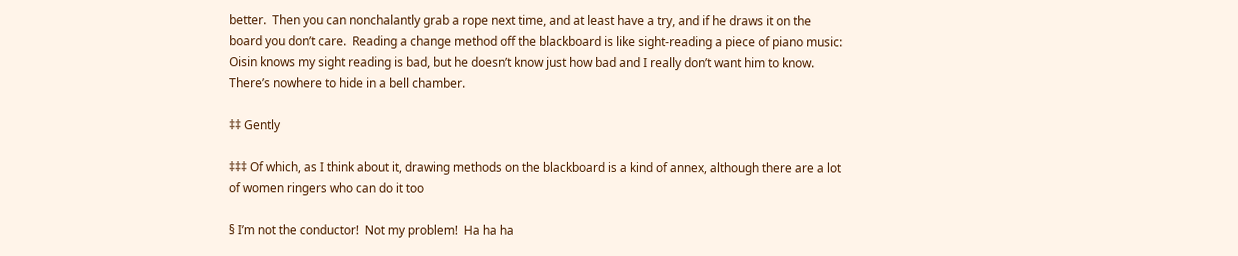better.  Then you can nonchalantly grab a rope next time, and at least have a try, and if he draws it on the board you don’t care.  Reading a change method off the blackboard is like sight-reading a piece of piano music:  Oisin knows my sight reading is bad, but he doesn’t know just how bad and I really don’t want him to know.  There’s nowhere to hide in a bell chamber.

‡‡ Gently

‡‡‡ Of which, as I think about it, drawing methods on the blackboard is a kind of annex, although there are a lot of women ringers who can do it too

§ I’m not the conductor!  Not my problem!  Ha ha ha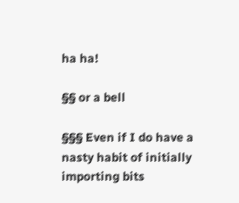ha ha!

§§ or a bell

§§§ Even if I do have a nasty habit of initially importing bits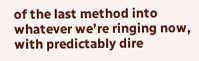of the last method into whatever we’re ringing now, with predictably dire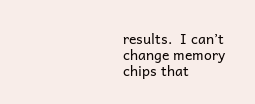results.  I can’t change memory chips that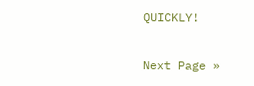QUICKLY!

Next Page »